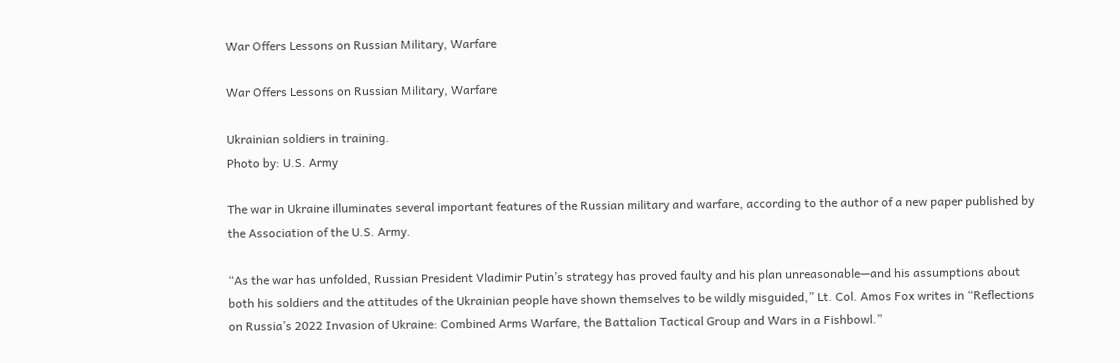War Offers Lessons on Russian Military, Warfare

War Offers Lessons on Russian Military, Warfare

Ukrainian soldiers in training.
Photo by: U.S. Army

The war in Ukraine illuminates several important features of the Russian military and warfare, according to the author of a new paper published by the Association of the U.S. Army.

“As the war has unfolded, Russian President Vladimir Putin’s strategy has proved faulty and his plan unreasonable—and his assumptions about both his soldiers and the attitudes of the Ukrainian people have shown themselves to be wildly misguided,” Lt. Col. Amos Fox writes in “Reflections on Russia’s 2022 Invasion of Ukraine: Combined Arms Warfare, the Battalion Tactical Group and Wars in a Fishbowl.”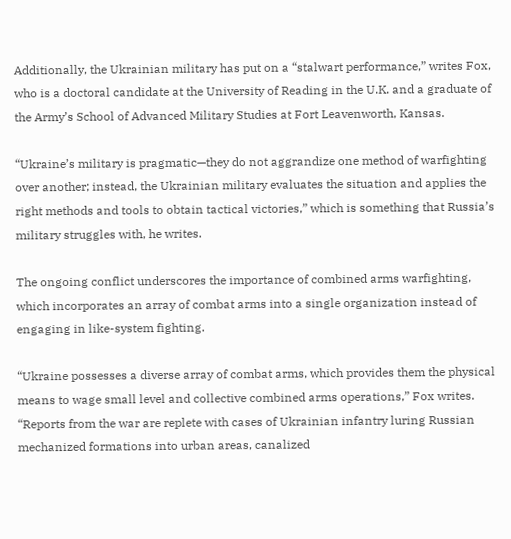Additionally, the Ukrainian military has put on a “stalwart performance,” writes Fox, who is a doctoral candidate at the University of Reading in the U.K. and a graduate of the Army’s School of Advanced Military Studies at Fort Leavenworth, Kansas.

“Ukraine’s military is pragmatic—they do not aggrandize one method of warfighting over another; instead, the Ukrainian military evaluates the situation and applies the right methods and tools to obtain tactical victories,” which is something that Russia’s military struggles with, he writes.

The ongoing conflict underscores the importance of combined arms warfighting, which incorporates an array of combat arms into a single organization instead of engaging in like-system fighting.

“Ukraine possesses a diverse array of combat arms, which provides them the physical means to wage small level and collective combined arms operations,” Fox writes. “Reports from the war are replete with cases of Ukrainian infantry luring Russian mechanized formations into urban areas, canalized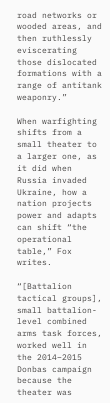road networks or wooded areas, and then ruthlessly eviscerating those dislocated formations with a range of antitank weaponry.”

When warfighting shifts from a small theater to a larger one, as it did when Russia invaded Ukraine, how a nation projects power and adapts can shift “the operational table,” Fox writes.

“[Battalion tactical groups], small battalion-level combined arms task forces, worked well in the 2014–2015 Donbas campaign because the theater was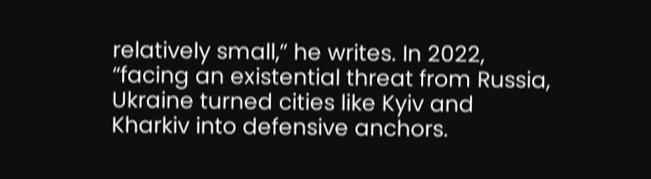relatively small,” he writes. In 2022, “facing an existential threat from Russia, Ukraine turned cities like Kyiv and Kharkiv into defensive anchors.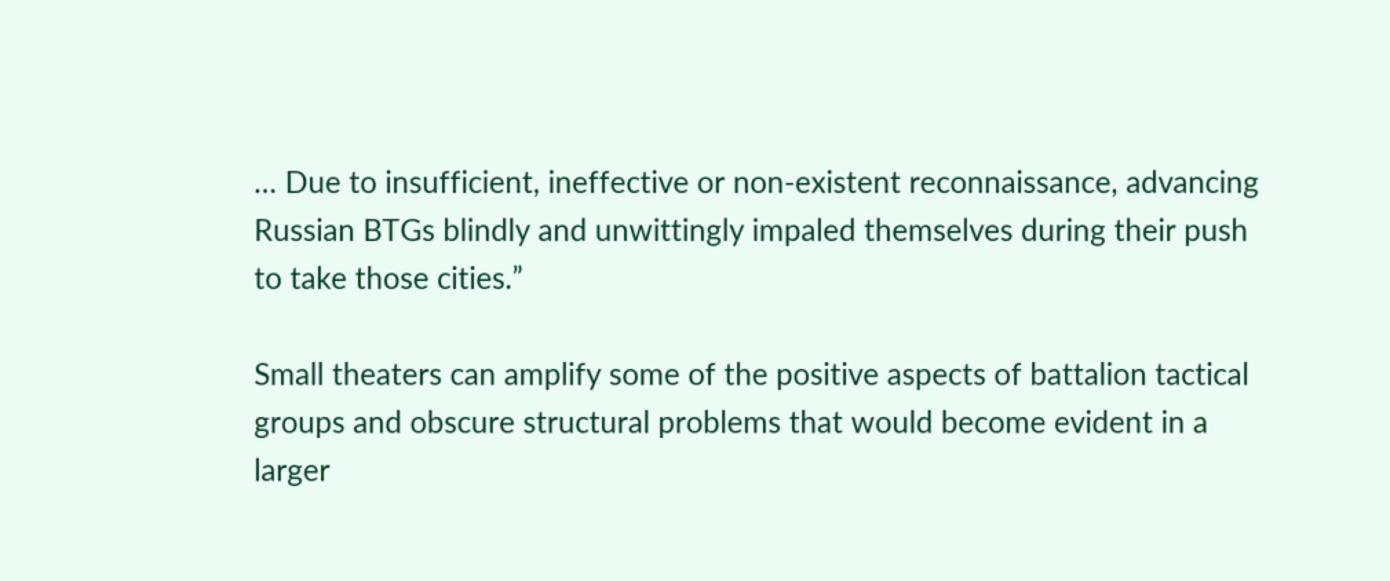… Due to insufficient, ineffective or non-existent reconnaissance, advancing Russian BTGs blindly and unwittingly impaled themselves during their push to take those cities.”

Small theaters can amplify some of the positive aspects of battalion tactical groups and obscure structural problems that would become evident in a larger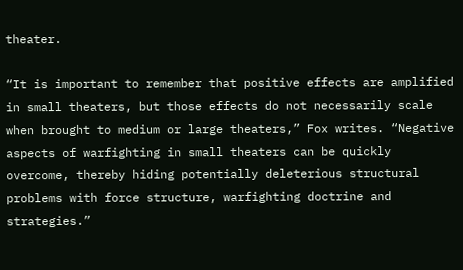theater.

“It is important to remember that positive effects are amplified in small theaters, but those effects do not necessarily scale when brought to medium or large theaters,” Fox writes. “Negative aspects of warfighting in small theaters can be quickly overcome, thereby hiding potentially deleterious structural problems with force structure, warfighting doctrine and strategies.”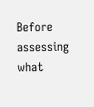Before assessing what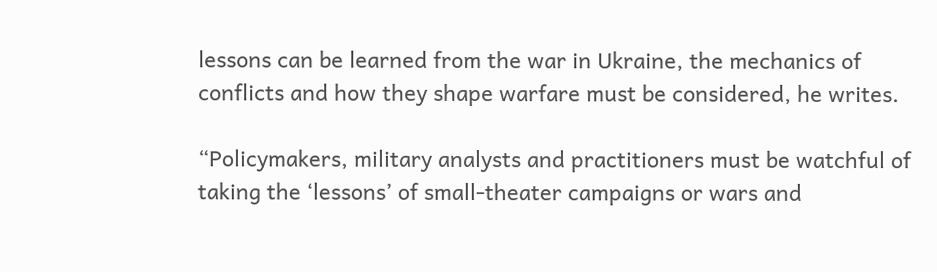lessons can be learned from the war in Ukraine, the mechanics of conflicts and how they shape warfare must be considered, he writes.

“Policymakers, military analysts and practitioners must be watchful of taking the ‘lessons’ of small-theater campaigns or wars and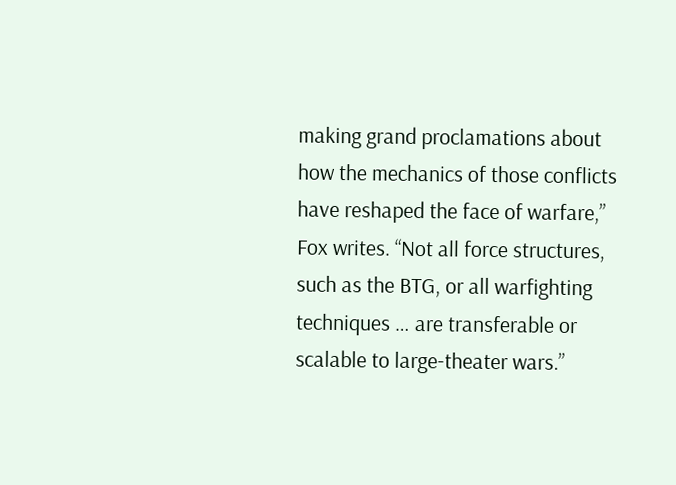making grand proclamations about how the mechanics of those conflicts have reshaped the face of warfare,” Fox writes. “Not all force structures, such as the BTG, or all warfighting techniques … are transferable or scalable to large-theater wars.”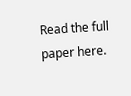Read the full paper here.